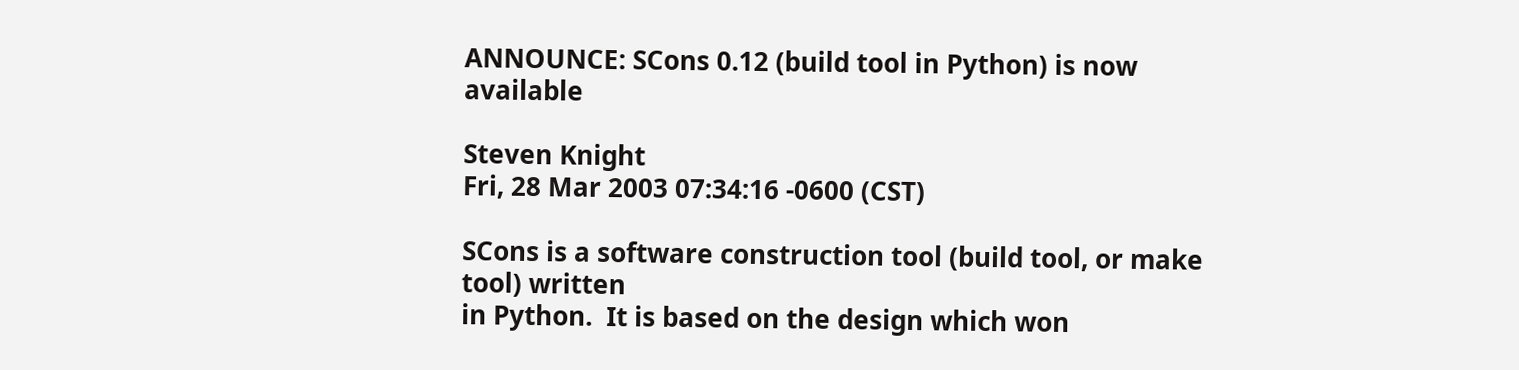ANNOUNCE: SCons 0.12 (build tool in Python) is now available

Steven Knight
Fri, 28 Mar 2003 07:34:16 -0600 (CST)

SCons is a software construction tool (build tool, or make tool) written
in Python.  It is based on the design which won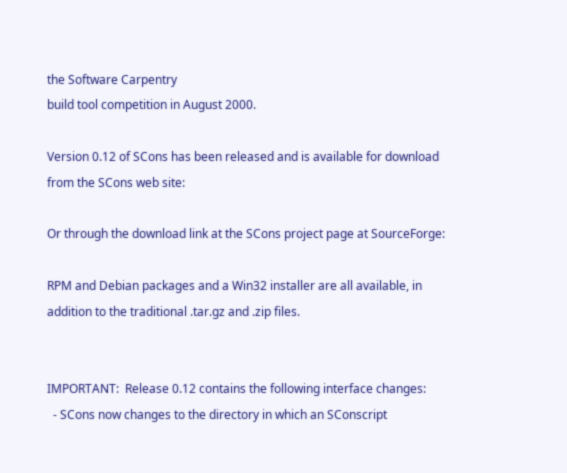the Software Carpentry
build tool competition in August 2000.

Version 0.12 of SCons has been released and is available for download
from the SCons web site:

Or through the download link at the SCons project page at SourceForge:

RPM and Debian packages and a Win32 installer are all available, in
addition to the traditional .tar.gz and .zip files.


IMPORTANT:  Release 0.12 contains the following interface changes:
  - SCons now changes to the directory in which an SConscript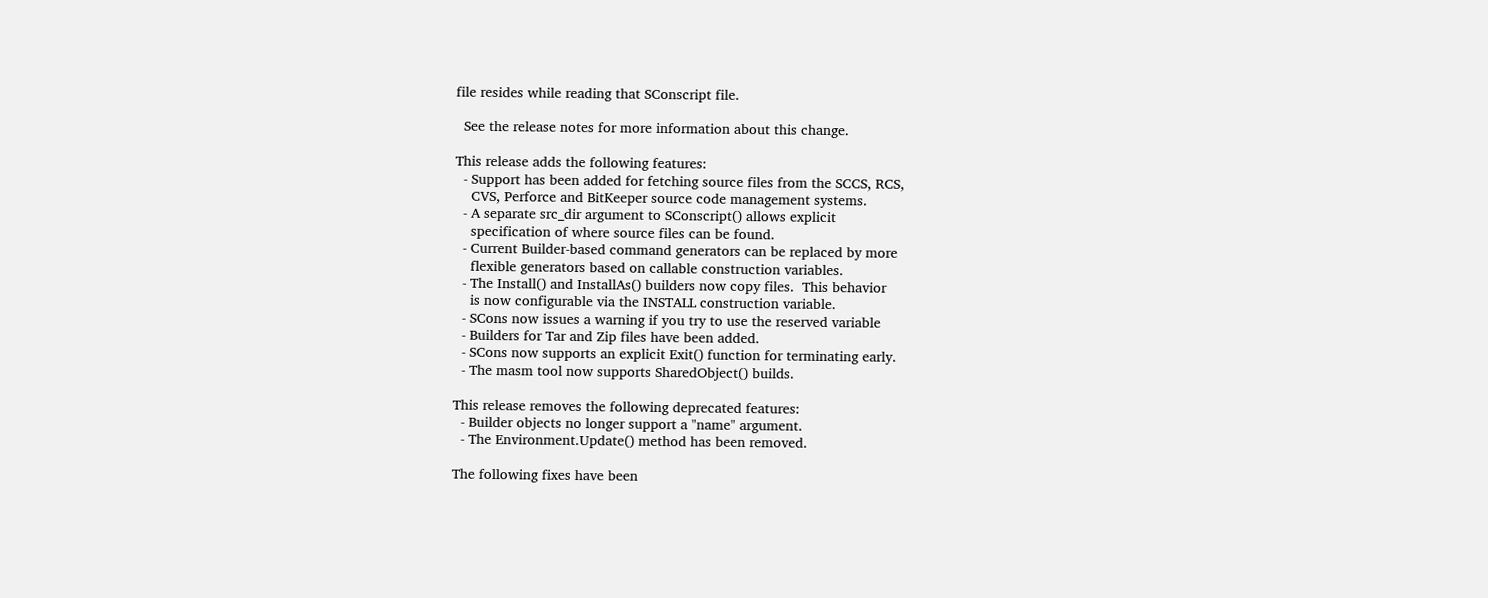file resides while reading that SConscript file.

  See the release notes for more information about this change.

This release adds the following features:
  - Support has been added for fetching source files from the SCCS, RCS,
    CVS, Perforce and BitKeeper source code management systems.
  - A separate src_dir argument to SConscript() allows explicit
    specification of where source files can be found.
  - Current Builder-based command generators can be replaced by more
    flexible generators based on callable construction variables.
  - The Install() and InstallAs() builders now copy files.  This behavior
    is now configurable via the INSTALL construction variable.
  - SCons now issues a warning if you try to use the reserved variable
  - Builders for Tar and Zip files have been added.
  - SCons now supports an explicit Exit() function for terminating early.
  - The masm tool now supports SharedObject() builds.

This release removes the following deprecated features:
  - Builder objects no longer support a "name" argument.
  - The Environment.Update() method has been removed.

The following fixes have been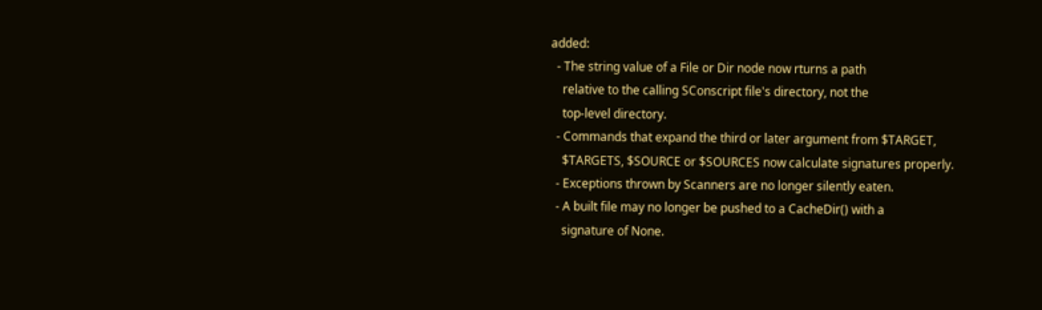added:
  - The string value of a File or Dir node now rturns a path
    relative to the calling SConscript file's directory, not the
    top-level directory.
  - Commands that expand the third or later argument from $TARGET,
    $TARGETS, $SOURCE or $SOURCES now calculate signatures properly.
  - Exceptions thrown by Scanners are no longer silently eaten.
  - A built file may no longer be pushed to a CacheDir() with a
    signature of None.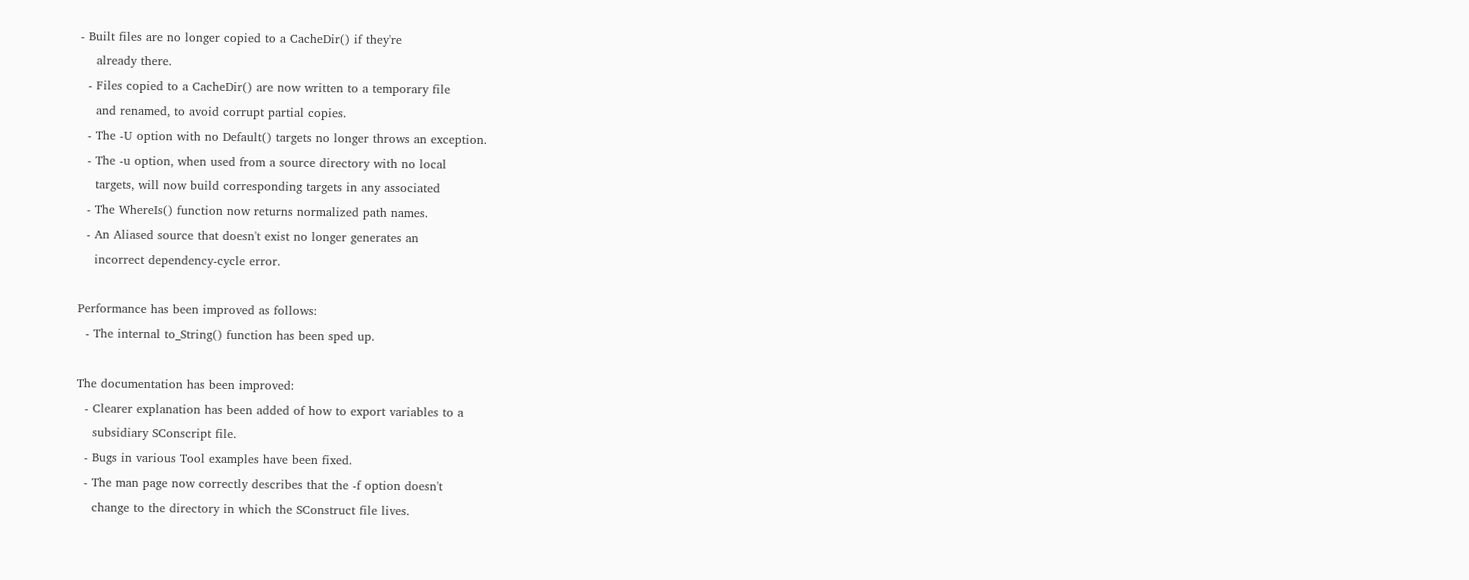- Built files are no longer copied to a CacheDir() if they're
    already there.
  - Files copied to a CacheDir() are now written to a temporary file
    and renamed, to avoid corrupt partial copies.
  - The -U option with no Default() targets no longer throws an exception.
  - The -u option, when used from a source directory with no local
    targets, will now build corresponding targets in any associated
  - The WhereIs() function now returns normalized path names.
  - An Aliased source that doesn't exist no longer generates an
    incorrect dependency-cycle error.

Performance has been improved as follows:
  - The internal to_String() function has been sped up.

The documentation has been improved:
  - Clearer explanation has been added of how to export variables to a
    subsidiary SConscript file.
  - Bugs in various Tool examples have been fixed.
  - The man page now correctly describes that the -f option doesn't
    change to the directory in which the SConstruct file lives.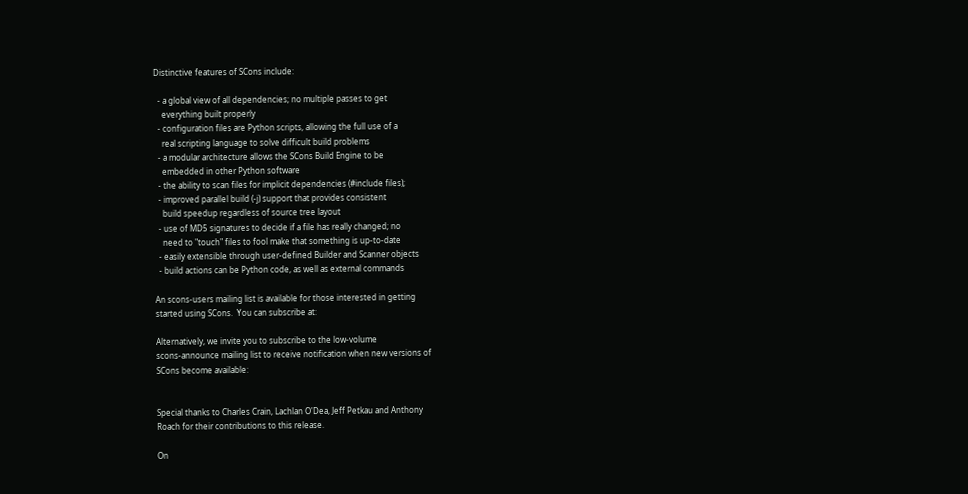Distinctive features of SCons include:

  - a global view of all dependencies; no multiple passes to get
    everything built properly
  - configuration files are Python scripts, allowing the full use of a
    real scripting language to solve difficult build problems
  - a modular architecture allows the SCons Build Engine to be
    embedded in other Python software
  - the ability to scan files for implicit dependencies (#include files);
  - improved parallel build (-j) support that provides consistent
    build speedup regardless of source tree layout
  - use of MD5 signatures to decide if a file has really changed; no
    need to "touch" files to fool make that something is up-to-date
  - easily extensible through user-defined Builder and Scanner objects
  - build actions can be Python code, as well as external commands

An scons-users mailing list is available for those interested in getting
started using SCons.  You can subscribe at:

Alternatively, we invite you to subscribe to the low-volume
scons-announce mailing list to receive notification when new versions of
SCons become available:


Special thanks to Charles Crain, Lachlan O'Dea, Jeff Petkau and Anthony
Roach for their contributions to this release.

On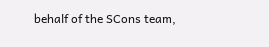behalf of the SCons team,